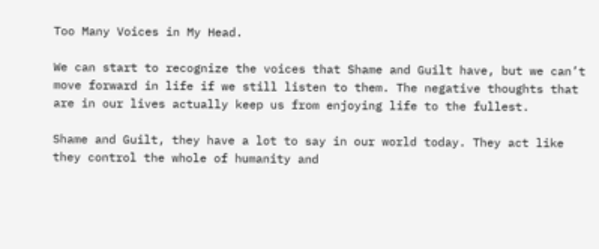Too Many Voices in My Head.

We can start to recognize the voices that Shame and Guilt have, but we can’t move forward in life if we still listen to them. The negative thoughts that are in our lives actually keep us from enjoying life to the fullest.

Shame and Guilt, they have a lot to say in our world today. They act like they control the whole of humanity and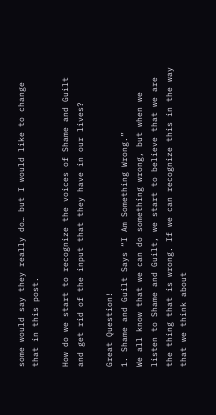some would say they really do… but I would like to change that in this post.

How do we start to recognize the voices of Shame and Guilt and get rid of the input that they have in our lives?

Great Question!
1. Shame and Guilt Says “I Am Something Wrong.”
We all know that we can do something wrong, but when we listen to Shame and Guilt, we start to believe that we are the thing that is wrong. If we can recognize this in the way that we think about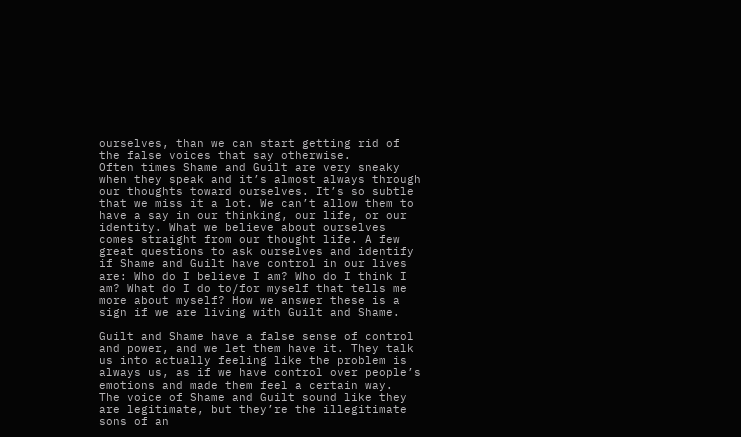ourselves, than we can start getting rid of the false voices that say otherwise.
Often times Shame and Guilt are very sneaky when they speak and it’s almost always through our thoughts toward ourselves. It’s so subtle that we miss it a lot. We can’t allow them to have a say in our thinking, our life, or our identity. What we believe about ourselves comes straight from our thought life. A few great questions to ask ourselves and identify if Shame and Guilt have control in our lives are: Who do I believe I am? Who do I think I am? What do I do to/for myself that tells me more about myself? How we answer these is a sign if we are living with Guilt and Shame.

Guilt and Shame have a false sense of control and power, and we let them have it. They talk us into actually feeling like the problem is always us, as if we have control over people’s emotions and made them feel a certain way.
The voice of Shame and Guilt sound like they are legitimate, but they’re the illegitimate sons of an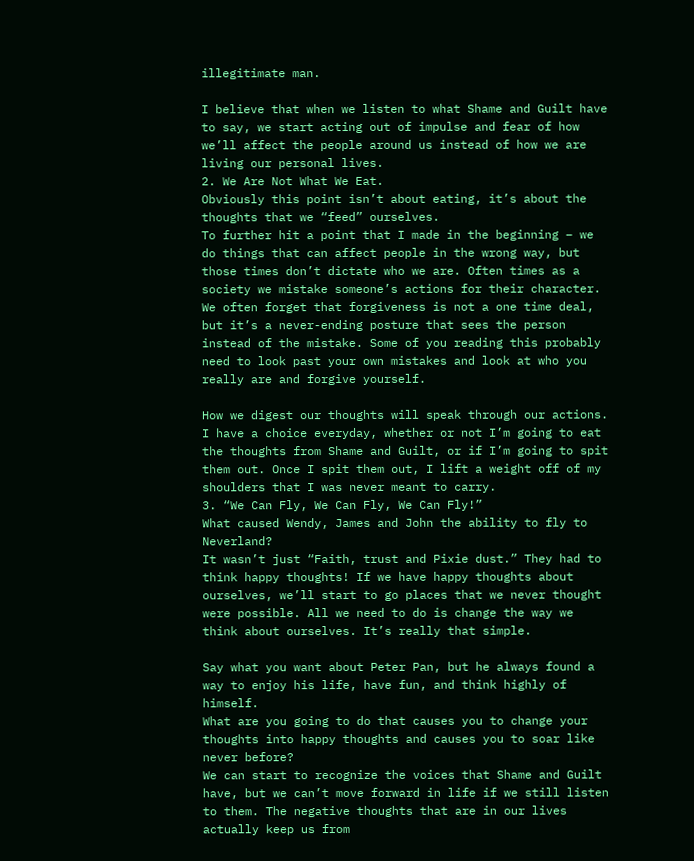illegitimate man.

I believe that when we listen to what Shame and Guilt have to say, we start acting out of impulse and fear of how we’ll affect the people around us instead of how we are living our personal lives.
2. We Are Not What We Eat.
Obviously this point isn’t about eating, it’s about the thoughts that we “feed” ourselves.
To further hit a point that I made in the beginning – we do things that can affect people in the wrong way, but those times don’t dictate who we are. Often times as a society we mistake someone’s actions for their character. We often forget that forgiveness is not a one time deal, but it’s a never-ending posture that sees the person instead of the mistake. Some of you reading this probably need to look past your own mistakes and look at who you really are and forgive yourself.

How we digest our thoughts will speak through our actions. I have a choice everyday, whether or not I’m going to eat the thoughts from Shame and Guilt, or if I’m going to spit them out. Once I spit them out, I lift a weight off of my shoulders that I was never meant to carry.
3. “We Can Fly, We Can Fly, We Can Fly!”
What caused Wendy, James and John the ability to fly to Neverland?
It wasn’t just “Faith, trust and Pixie dust.” They had to think happy thoughts! If we have happy thoughts about ourselves, we’ll start to go places that we never thought were possible. All we need to do is change the way we think about ourselves. It’s really that simple.

Say what you want about Peter Pan, but he always found a way to enjoy his life, have fun, and think highly of himself.
What are you going to do that causes you to change your thoughts into happy thoughts and causes you to soar like never before?
We can start to recognize the voices that Shame and Guilt have, but we can’t move forward in life if we still listen to them. The negative thoughts that are in our lives actually keep us from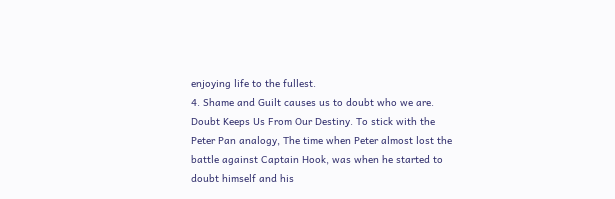enjoying life to the fullest.
4. Shame and Guilt causes us to doubt who we are.
Doubt Keeps Us From Our Destiny. To stick with the Peter Pan analogy, The time when Peter almost lost the battle against Captain Hook, was when he started to doubt himself and his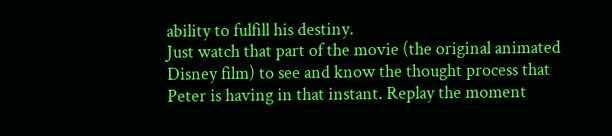ability to fulfill his destiny.
Just watch that part of the movie (the original animated Disney film) to see and know the thought process that Peter is having in that instant. Replay the moment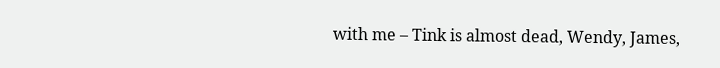with me – Tink is almost dead, Wendy, James,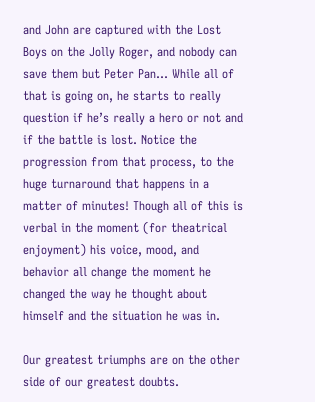and John are captured with the Lost Boys on the Jolly Roger, and nobody can save them but Peter Pan… While all of that is going on, he starts to really question if he’s really a hero or not and if the battle is lost. Notice the progression from that process, to the huge turnaround that happens in a matter of minutes! Though all of this is verbal in the moment (for theatrical enjoyment) his voice, mood, and behavior all change the moment he changed the way he thought about himself and the situation he was in.

Our greatest triumphs are on the other side of our greatest doubts.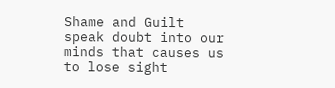Shame and Guilt speak doubt into our minds that causes us to lose sight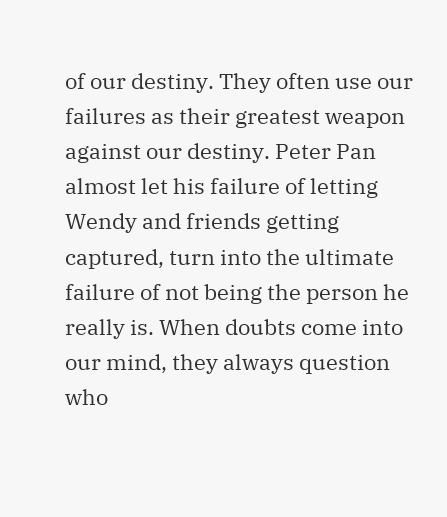of our destiny. They often use our failures as their greatest weapon against our destiny. Peter Pan almost let his failure of letting Wendy and friends getting captured, turn into the ultimate failure of not being the person he really is. When doubts come into our mind, they always question who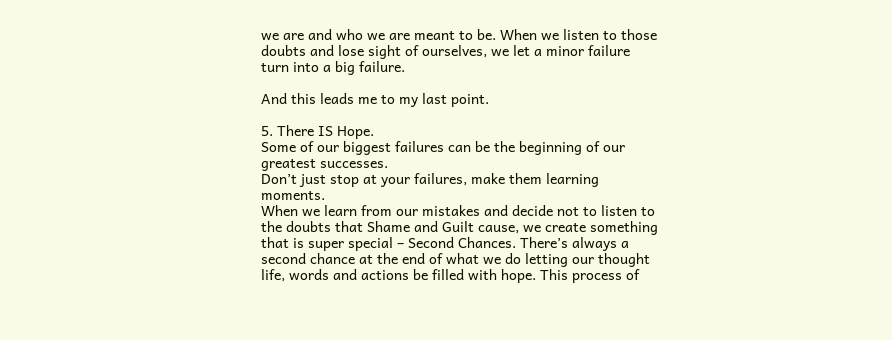we are and who we are meant to be. When we listen to those doubts and lose sight of ourselves, we let a minor failure turn into a big failure.

And this leads me to my last point.

5. There IS Hope.
Some of our biggest failures can be the beginning of our greatest successes.
Don’t just stop at your failures, make them learning moments.
When we learn from our mistakes and decide not to listen to the doubts that Shame and Guilt cause, we create something that is super special – Second Chances. There’s always a second chance at the end of what we do letting our thought life, words and actions be filled with hope. This process of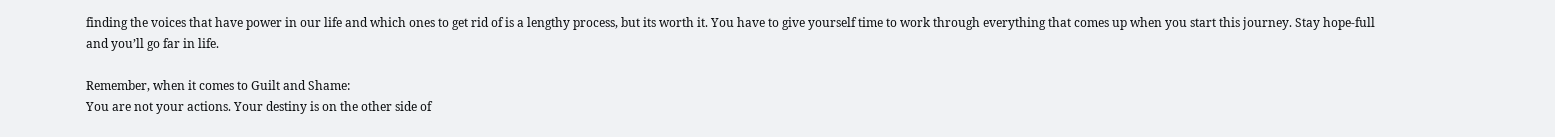finding the voices that have power in our life and which ones to get rid of is a lengthy process, but its worth it. You have to give yourself time to work through everything that comes up when you start this journey. Stay hope-full and you’ll go far in life.

Remember, when it comes to Guilt and Shame:
You are not your actions. Your destiny is on the other side of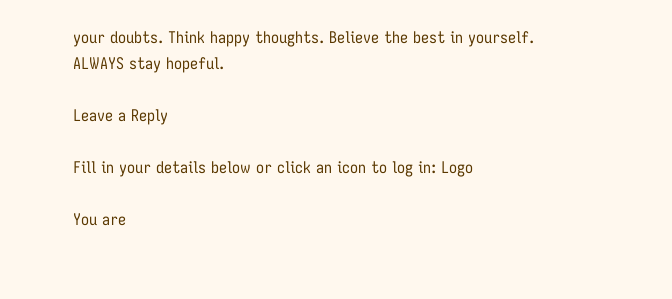your doubts. Think happy thoughts. Believe the best in yourself. ALWAYS stay hopeful.

Leave a Reply

Fill in your details below or click an icon to log in: Logo

You are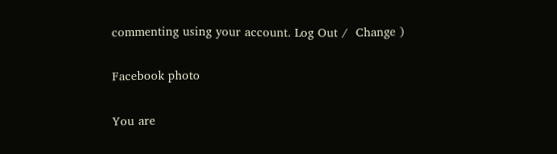commenting using your account. Log Out /  Change )

Facebook photo

You are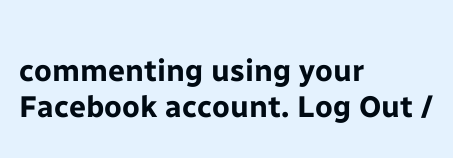commenting using your Facebook account. Log Out /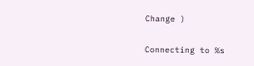Change )

Connecting to %s